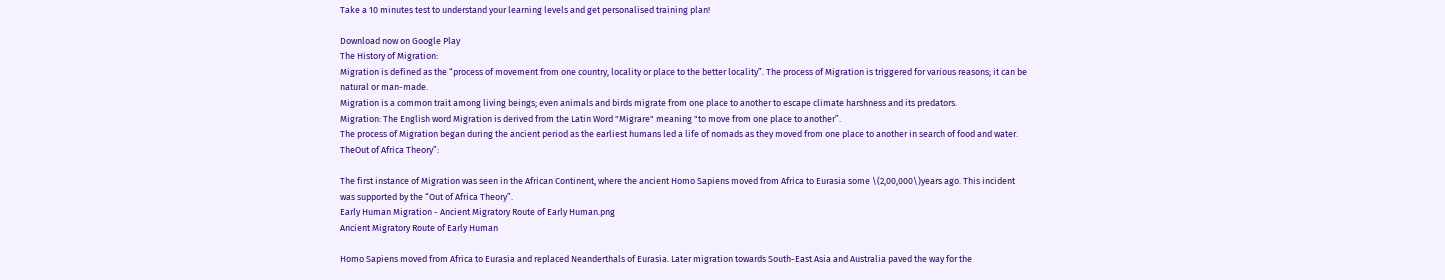Take a 10 minutes test to understand your learning levels and get personalised training plan!

Download now on Google Play
The History of Migration:
Migration is defined as the “process of movement from one country, locality or place to the better locality”. The process of Migration is triggered for various reasons; it can be natural or man-made.
Migration is a common trait among living beings; even animals and birds migrate from one place to another to escape climate harshness and its predators.
Migration: The English word Migration is derived from the Latin Word "Migrare" meaning "to move from one place to another”.
The process of Migration began during the ancient period as the earliest humans led a life of nomads as they moved from one place to another in search of food and water.
TheOut of Africa Theory”:

The first instance of Migration was seen in the African Continent, where the ancient Homo Sapiens moved from Africa to Eurasia some \(2,00,000\)years ago. This incident was supported by the “Out of Africa Theory”.
Early Human Migration - Ancient Migratory Route of Early Human.png
Ancient Migratory Route of Early Human

Homo Sapiens moved from Africa to Eurasia and replaced Neanderthals of Eurasia. Later migration towards South-East Asia and Australia paved the way for the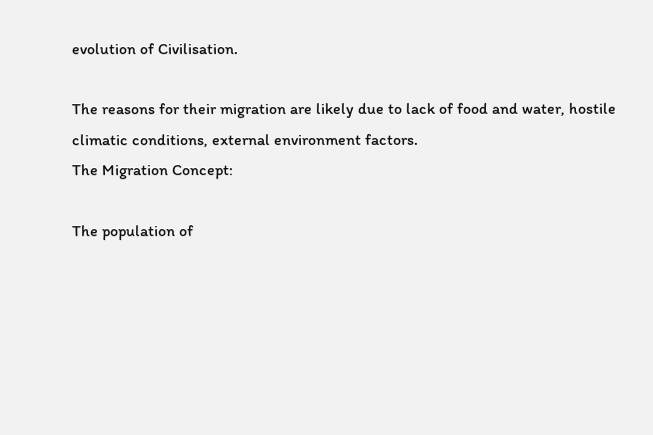evolution of Civilisation.

The reasons for their migration are likely due to lack of food and water, hostile climatic conditions, external environment factors.
The Migration Concept:

The population of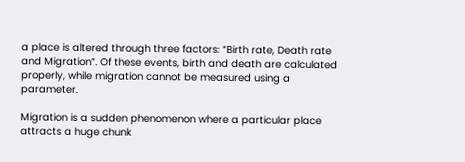a place is altered through three factors: “Birth rate, Death rate and Migration”. Of these events, birth and death are calculated properly, while migration cannot be measured using a parameter.

Migration is a sudden phenomenon where a particular place attracts a huge chunk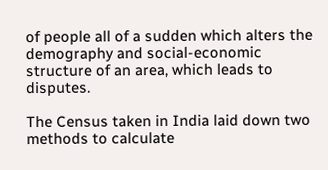of people all of a sudden which alters the demography and social-economic structure of an area, which leads to disputes.

The Census taken in India laid down two methods to calculate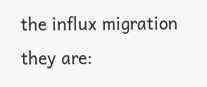the influx migration they are: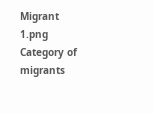Migrant 1.png
Category of migrants